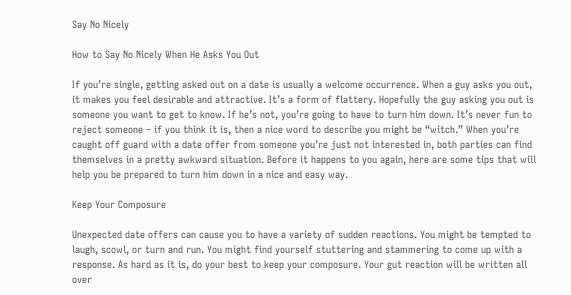Say No Nicely

How to Say No Nicely When He Asks You Out

If you’re single, getting asked out on a date is usually a welcome occurrence. When a guy asks you out, it makes you feel desirable and attractive. It’s a form of flattery. Hopefully the guy asking you out is someone you want to get to know. If he’s not, you’re going to have to turn him down. It’s never fun to reject someone – if you think it is, then a nice word to describe you might be “witch.” When you’re caught off guard with a date offer from someone you’re just not interested in, both parties can find themselves in a pretty awkward situation. Before it happens to you again, here are some tips that will help you be prepared to turn him down in a nice and easy way.

Keep Your Composure

Unexpected date offers can cause you to have a variety of sudden reactions. You might be tempted to laugh, scowl, or turn and run. You might find yourself stuttering and stammering to come up with a response. As hard as it is, do your best to keep your composure. Your gut reaction will be written all over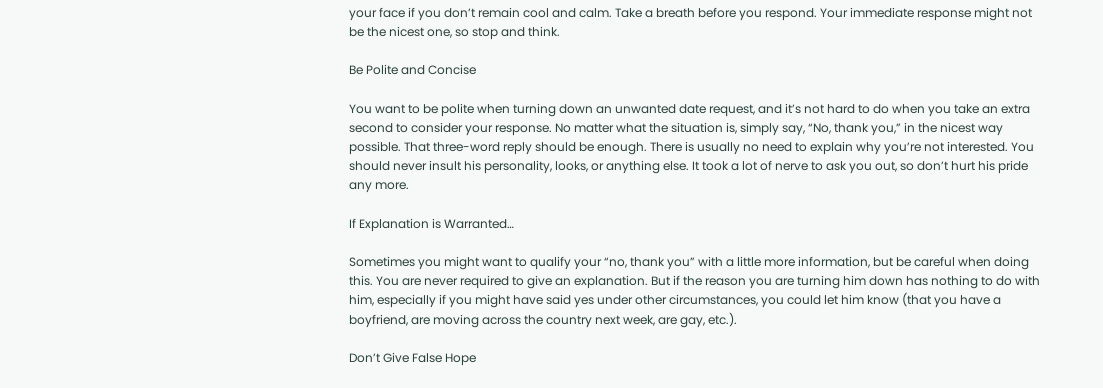your face if you don’t remain cool and calm. Take a breath before you respond. Your immediate response might not be the nicest one, so stop and think.

Be Polite and Concise

You want to be polite when turning down an unwanted date request, and it’s not hard to do when you take an extra second to consider your response. No matter what the situation is, simply say, “No, thank you,” in the nicest way possible. That three-word reply should be enough. There is usually no need to explain why you’re not interested. You should never insult his personality, looks, or anything else. It took a lot of nerve to ask you out, so don’t hurt his pride any more.

If Explanation is Warranted…

Sometimes you might want to qualify your “no, thank you” with a little more information, but be careful when doing this. You are never required to give an explanation. But if the reason you are turning him down has nothing to do with him, especially if you might have said yes under other circumstances, you could let him know (that you have a boyfriend, are moving across the country next week, are gay, etc.).

Don’t Give False Hope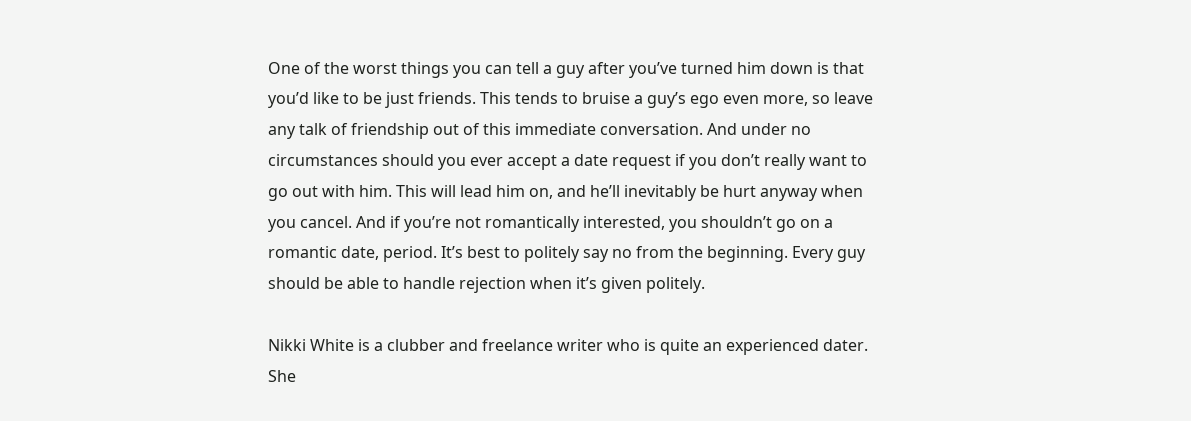One of the worst things you can tell a guy after you’ve turned him down is that you’d like to be just friends. This tends to bruise a guy’s ego even more, so leave any talk of friendship out of this immediate conversation. And under no circumstances should you ever accept a date request if you don’t really want to go out with him. This will lead him on, and he’ll inevitably be hurt anyway when you cancel. And if you’re not romantically interested, you shouldn’t go on a romantic date, period. It’s best to politely say no from the beginning. Every guy should be able to handle rejection when it’s given politely.

Nikki White is a clubber and freelance writer who is quite an experienced dater. She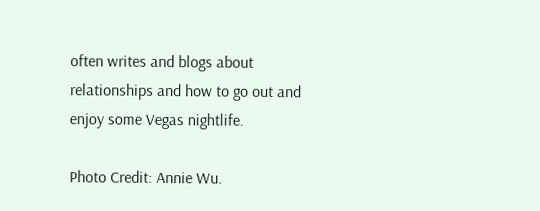often writes and blogs about relationships and how to go out and enjoy some Vegas nightlife.

Photo Credit: Annie Wu.